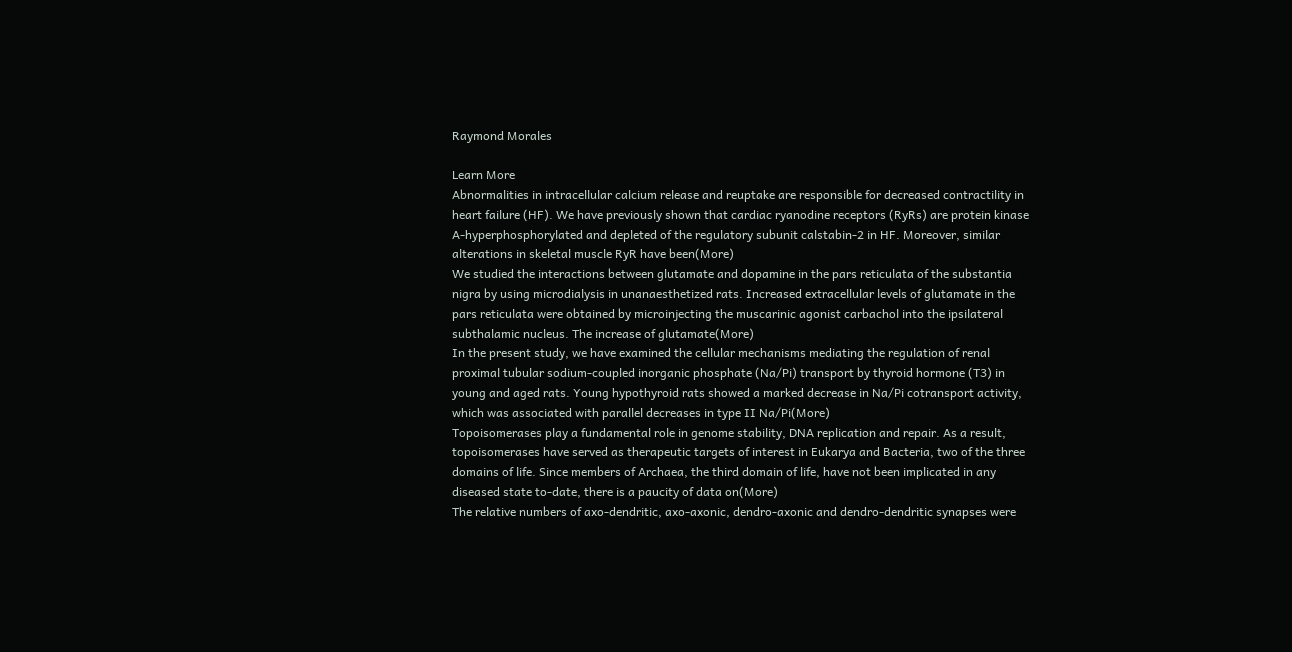Raymond Morales

Learn More
Abnormalities in intracellular calcium release and reuptake are responsible for decreased contractility in heart failure (HF). We have previously shown that cardiac ryanodine receptors (RyRs) are protein kinase A-hyperphosphorylated and depleted of the regulatory subunit calstabin-2 in HF. Moreover, similar alterations in skeletal muscle RyR have been(More)
We studied the interactions between glutamate and dopamine in the pars reticulata of the substantia nigra by using microdialysis in unanaesthetized rats. Increased extracellular levels of glutamate in the pars reticulata were obtained by microinjecting the muscarinic agonist carbachol into the ipsilateral subthalamic nucleus. The increase of glutamate(More)
In the present study, we have examined the cellular mechanisms mediating the regulation of renal proximal tubular sodium-coupled inorganic phosphate (Na/Pi) transport by thyroid hormone (T3) in young and aged rats. Young hypothyroid rats showed a marked decrease in Na/Pi cotransport activity, which was associated with parallel decreases in type II Na/Pi(More)
Topoisomerases play a fundamental role in genome stability, DNA replication and repair. As a result, topoisomerases have served as therapeutic targets of interest in Eukarya and Bacteria, two of the three domains of life. Since members of Archaea, the third domain of life, have not been implicated in any diseased state to-date, there is a paucity of data on(More)
The relative numbers of axo-dendritic, axo-axonic, dendro-axonic and dendro-dendritic synapses were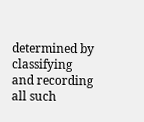determined by classifying and recording all such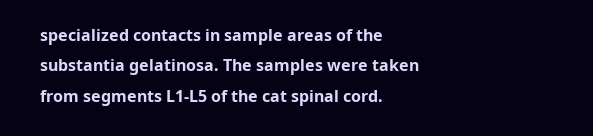specialized contacts in sample areas of the substantia gelatinosa. The samples were taken from segments L1-L5 of the cat spinal cord.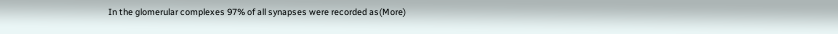In the glomerular complexes 97% of all synapses were recorded as(More)